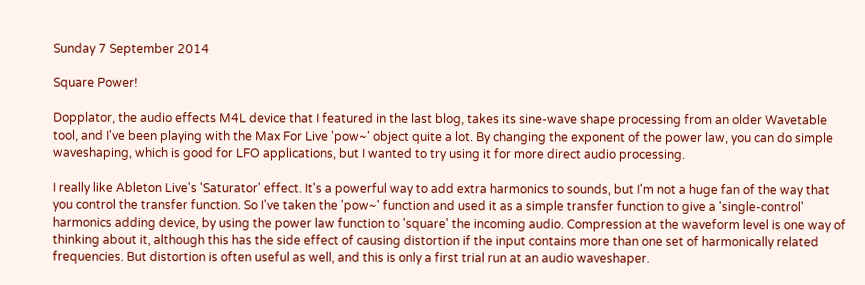Sunday 7 September 2014

Square Power!

Dopplator, the audio effects M4L device that I featured in the last blog, takes its sine-wave shape processing from an older Wavetable tool, and I've been playing with the Max For Live 'pow~' object quite a lot. By changing the exponent of the power law, you can do simple waveshaping, which is good for LFO applications, but I wanted to try using it for more direct audio processing.

I really like Ableton Live's 'Saturator' effect. It's a powerful way to add extra harmonics to sounds, but I'm not a huge fan of the way that you control the transfer function. So I've taken the 'pow~' function and used it as a simple transfer function to give a 'single-control' harmonics adding device, by using the power law function to 'square' the incoming audio. Compression at the waveform level is one way of thinking about it, although this has the side effect of causing distortion if the input contains more than one set of harmonically related frequencies. But distortion is often useful as well, and this is only a first trial run at an audio waveshaper.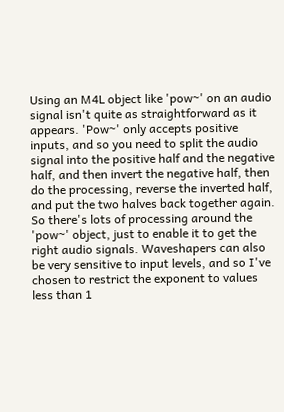Using an M4L object like 'pow~' on an audio signal isn't quite as straightforward as it appears. 'Pow~' only accepts positive inputs, and so you need to split the audio signal into the positive half and the negative half, and then invert the negative half, then do the processing, reverse the inverted half, and put the two halves back together again. So there's lots of processing around the 'pow~' object, just to enable it to get the right audio signals. Waveshapers can also be very sensitive to input levels, and so I've chosen to restrict the exponent to values less than 1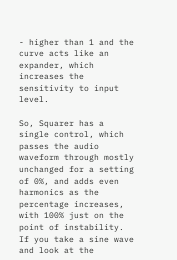- higher than 1 and the curve acts like an expander, which increases the sensitivity to input level.

So, Squarer has a single control, which passes the audio waveform through mostly unchanged for a setting of 0%, and adds even harmonics as the percentage increases, with 100% just on the point of instability. If you take a sine wave and look at the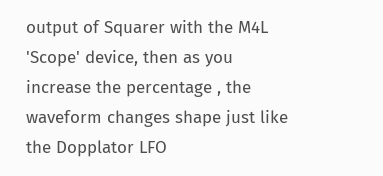output of Squarer with the M4L 'Scope' device, then as you increase the percentage , the waveform changes shape just like the Dopplator LFO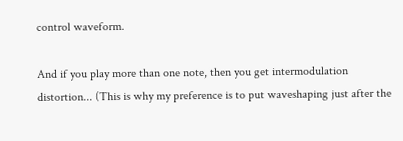control waveform.

And if you play more than one note, then you get intermodulation distortion... (This is why my preference is to put waveshaping just after the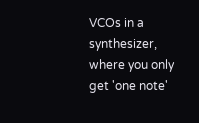VCOs in a synthesizer, where you only get 'one note'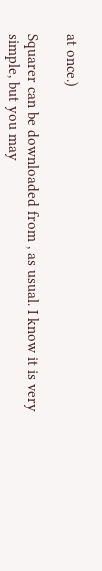at once.)

Squarer can be downloaded from , as usual. I know it is very simple, but you may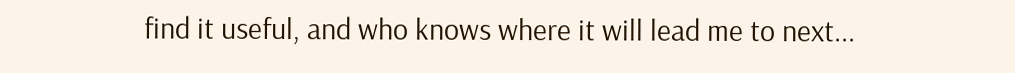find it useful, and who knows where it will lead me to next...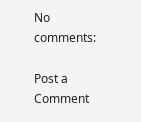No comments:

Post a Comment